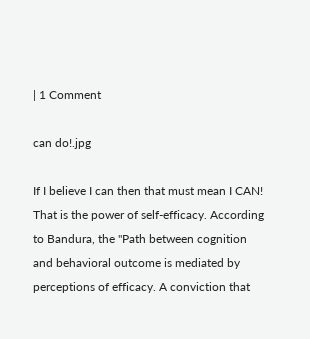| 1 Comment

can do!.jpg

If I believe I can then that must mean I CAN! That is the power of self-efficacy. According to Bandura, the "Path between cognition and behavioral outcome is mediated by perceptions of efficacy. A conviction that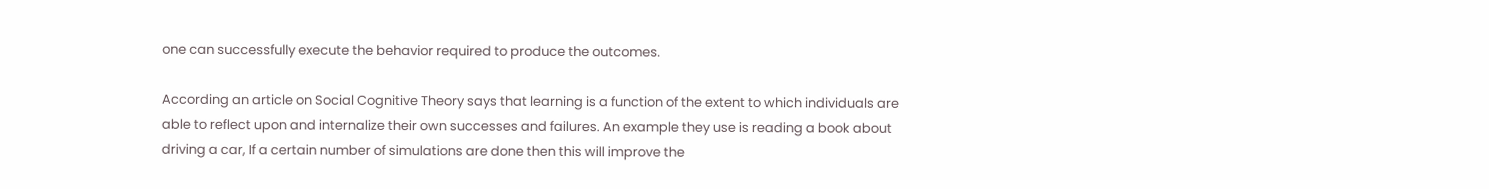one can successfully execute the behavior required to produce the outcomes.

According an article on Social Cognitive Theory says that learning is a function of the extent to which individuals are able to reflect upon and internalize their own successes and failures. An example they use is reading a book about driving a car, If a certain number of simulations are done then this will improve the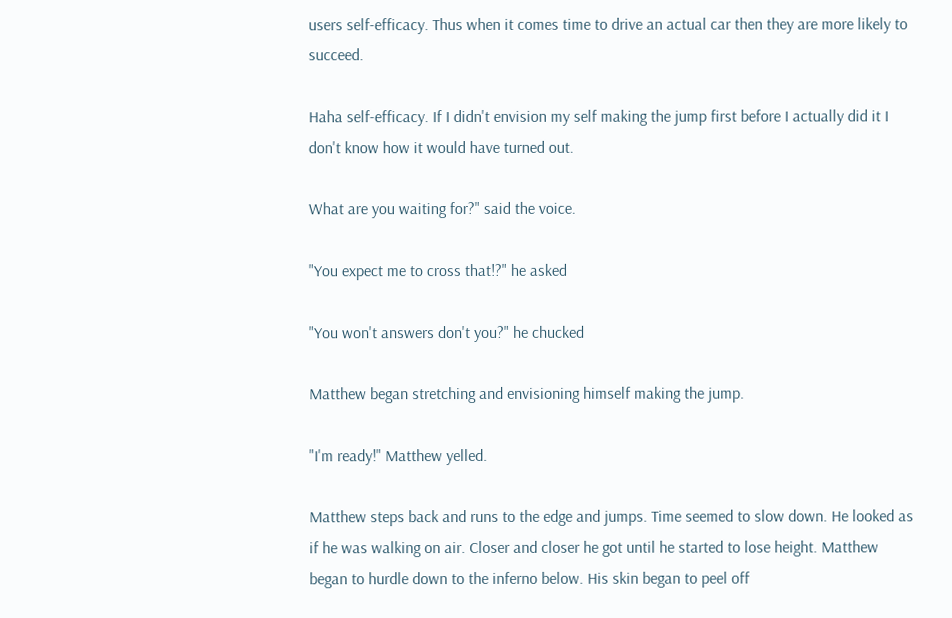users self-efficacy. Thus when it comes time to drive an actual car then they are more likely to succeed.

Haha self-efficacy. If I didn't envision my self making the jump first before I actually did it I
don't know how it would have turned out.

What are you waiting for?" said the voice.

"You expect me to cross that!?" he asked

"You won't answers don't you?" he chucked

Matthew began stretching and envisioning himself making the jump.

"I'm ready!" Matthew yelled.

Matthew steps back and runs to the edge and jumps. Time seemed to slow down. He looked as if he was walking on air. Closer and closer he got until he started to lose height. Matthew began to hurdle down to the inferno below. His skin began to peel off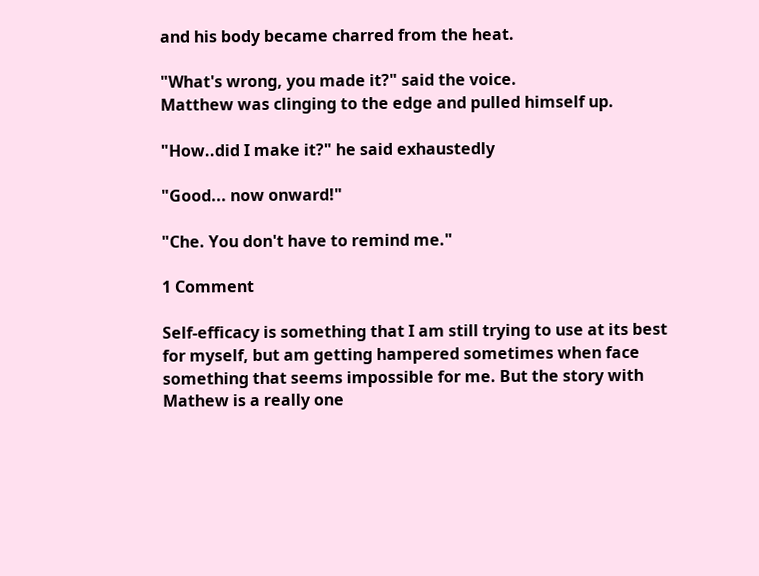and his body became charred from the heat.

"What's wrong, you made it?" said the voice.
Matthew was clinging to the edge and pulled himself up.

"How..did I make it?" he said exhaustedly

"Good... now onward!"

"Che. You don't have to remind me."

1 Comment

Self-efficacy is something that I am still trying to use at its best for myself, but am getting hampered sometimes when face something that seems impossible for me. But the story with Mathew is a really one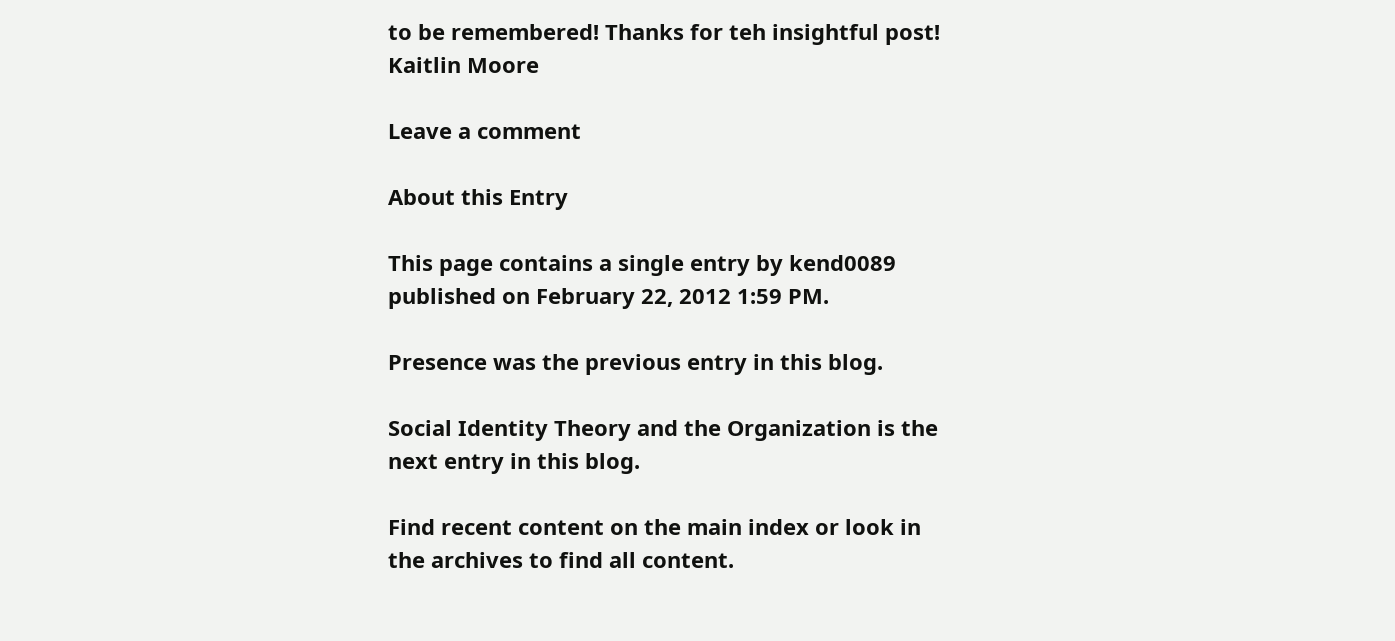to be remembered! Thanks for teh insightful post!
Kaitlin Moore

Leave a comment

About this Entry

This page contains a single entry by kend0089 published on February 22, 2012 1:59 PM.

Presence was the previous entry in this blog.

Social Identity Theory and the Organization is the next entry in this blog.

Find recent content on the main index or look in the archives to find all content.